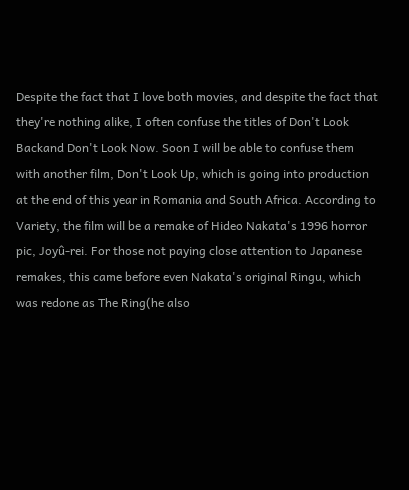Despite the fact that I love both movies, and despite the fact that they're nothing alike, I often confuse the titles of Don't Look Backand Don't Look Now. Soon I will be able to confuse them with another film, Don't Look Up, which is going into production at the end of this year in Romania and South Africa. According to Variety, the film will be a remake of Hideo Nakata's 1996 horror pic, Joyû-rei. For those not paying close attention to Japanese remakes, this came before even Nakata's original Ringu, which was redone as The Ring(he also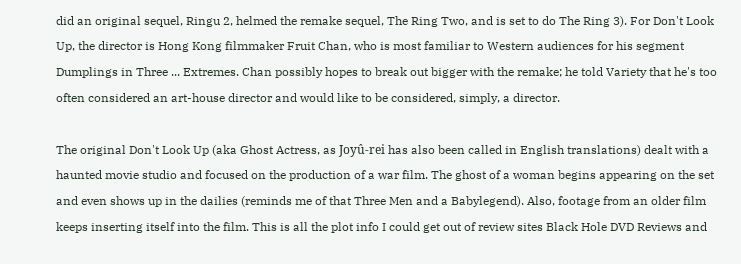did an original sequel, Ringu 2, helmed the remake sequel, The Ring Two, and is set to do The Ring 3). For Don't Look Up, the director is Hong Kong filmmaker Fruit Chan, who is most familiar to Western audiences for his segment Dumplings in Three ... Extremes. Chan possibly hopes to break out bigger with the remake; he told Variety that he's too often considered an art-house director and would like to be considered, simply, a director.

The original Don't Look Up (aka Ghost Actress, as Joyû-rei has also been called in English translations) dealt with a haunted movie studio and focused on the production of a war film. The ghost of a woman begins appearing on the set and even shows up in the dailies (reminds me of that Three Men and a Babylegend). Also, footage from an older film keeps inserting itself into the film. This is all the plot info I could get out of review sites Black Hole DVD Reviews and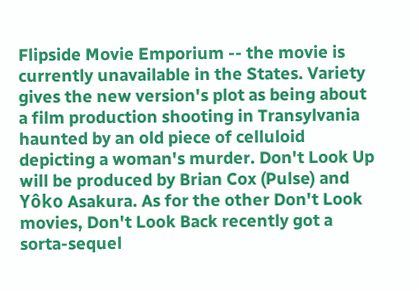Flipside Movie Emporium -- the movie is currently unavailable in the States. Variety gives the new version's plot as being about a film production shooting in Transylvania haunted by an old piece of celluloid depicting a woman's murder. Don't Look Up will be produced by Brian Cox (Pulse) and Yôko Asakura. As for the other Don't Look movies, Don't Look Back recently got a sorta-sequel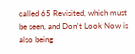called 65 Revisited, which must be seen, and Don't Look Now is also being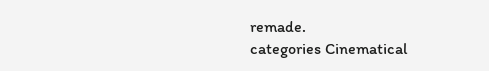remade.
categories Cinematical